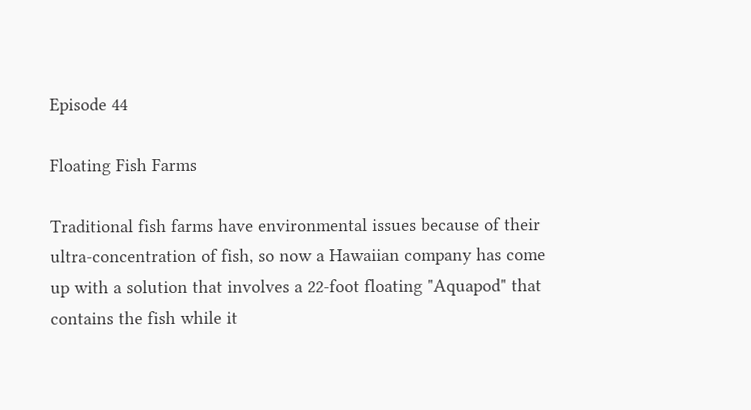Episode 44

Floating Fish Farms

Traditional fish farms have environmental issues because of their ultra-concentration of fish, so now a Hawaiian company has come up with a solution that involves a 22-foot floating "Aquapod" that contains the fish while it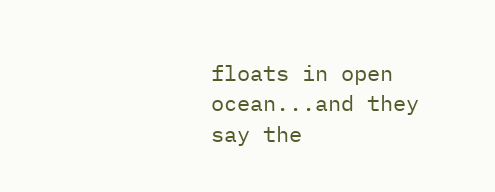floats in open ocean...and they say the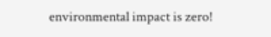environmental impact is zero!